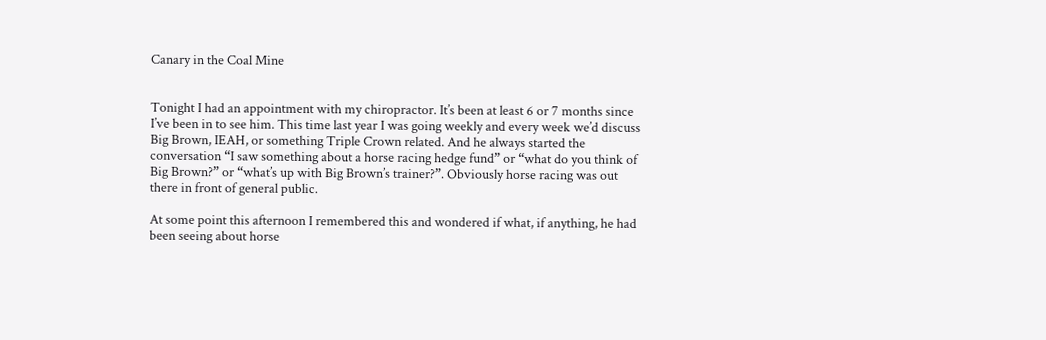Canary in the Coal Mine


Tonight I had an appointment with my chiropractor. It’s been at least 6 or 7 months since I’ve been in to see him. This time last year I was going weekly and every week we’d discuss Big Brown, IEAH, or something Triple Crown related. And he always started the conversation “I saw something about a horse racing hedge fund” or “what do you think of Big Brown?” or “what’s up with Big Brown’s trainer?”. Obviously horse racing was out there in front of general public.

At some point this afternoon I remembered this and wondered if what, if anything, he had been seeing about horse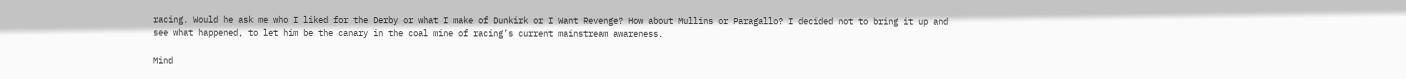racing. Would he ask me who I liked for the Derby or what I make of Dunkirk or I Want Revenge? How about Mullins or Paragallo? I decided not to bring it up and see what happened, to let him be the canary in the coal mine of racing’s current mainstream awareness.

Mind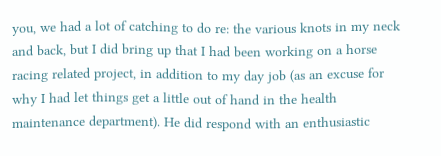you, we had a lot of catching to do re: the various knots in my neck and back, but I did bring up that I had been working on a horse racing related project, in addition to my day job (as an excuse for why I had let things get a little out of hand in the health maintenance department). He did respond with an enthusiastic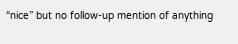“nice” but no follow-up mention of anything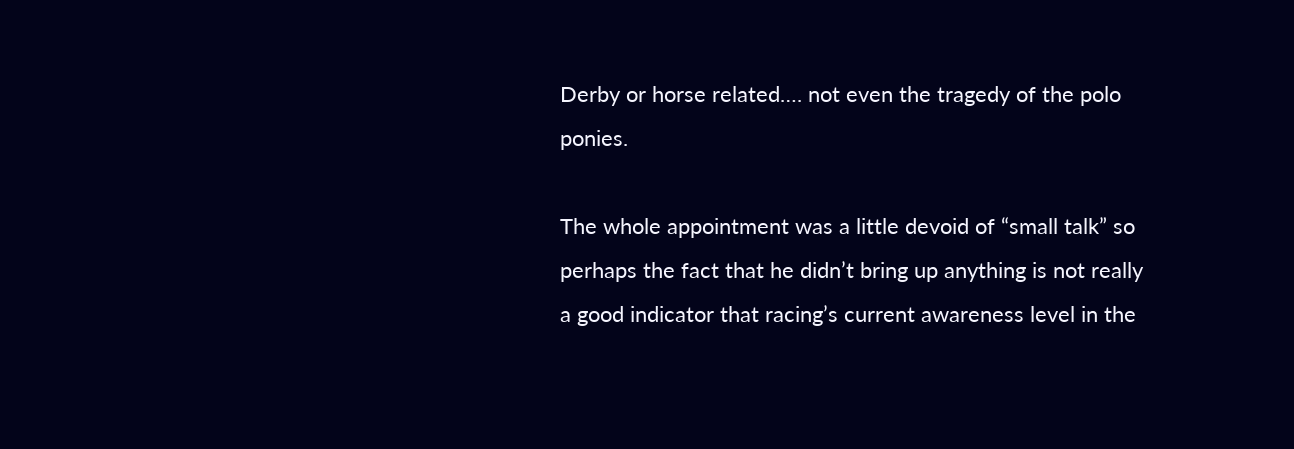Derby or horse related…. not even the tragedy of the polo ponies.

The whole appointment was a little devoid of “small talk” so perhaps the fact that he didn’t bring up anything is not really a good indicator that racing’s current awareness level in the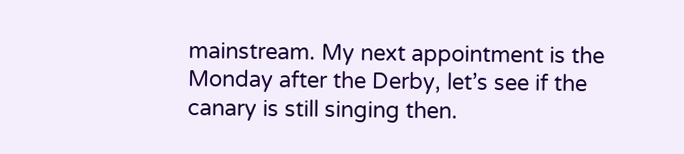mainstream. My next appointment is the Monday after the Derby, let’s see if the canary is still singing then.